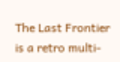The Last Frontier is a retro multi-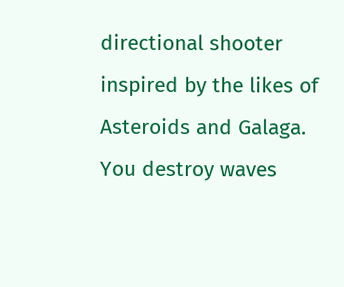directional shooter inspired by the likes of Asteroids and Galaga. You destroy waves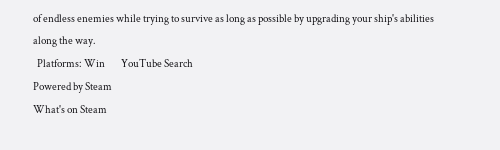of endless enemies while trying to survive as long as possible by upgrading your ship's abilities along the way.
  Platforms: Win        YouTube Search
Powered by Steam
What's on Steam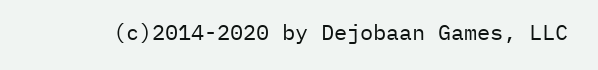(c)2014-2020 by Dejobaan Games, LLC